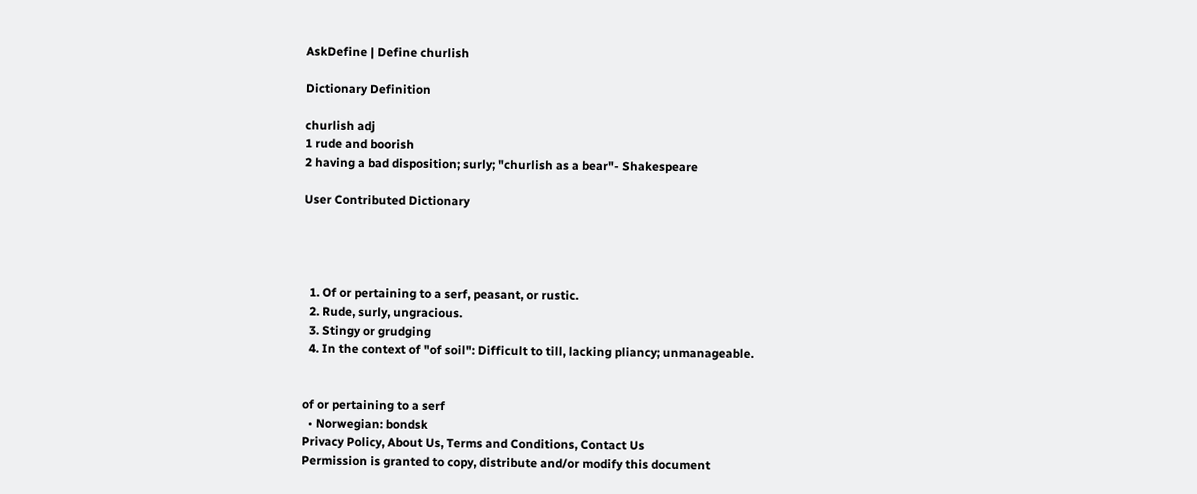AskDefine | Define churlish

Dictionary Definition

churlish adj
1 rude and boorish
2 having a bad disposition; surly; "churlish as a bear"- Shakespeare

User Contributed Dictionary




  1. Of or pertaining to a serf, peasant, or rustic.
  2. Rude, surly, ungracious.
  3. Stingy or grudging
  4. In the context of "of soil": Difficult to till, lacking pliancy; unmanageable.


of or pertaining to a serf
  • Norwegian: bondsk
Privacy Policy, About Us, Terms and Conditions, Contact Us
Permission is granted to copy, distribute and/or modify this document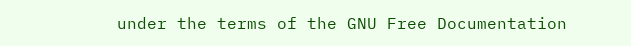under the terms of the GNU Free Documentation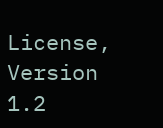License, Version 1.2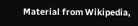Material from Wikipedia,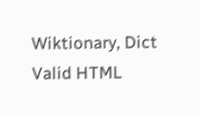Wiktionary, Dict
Valid HTML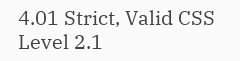4.01 Strict, Valid CSS Level 2.1